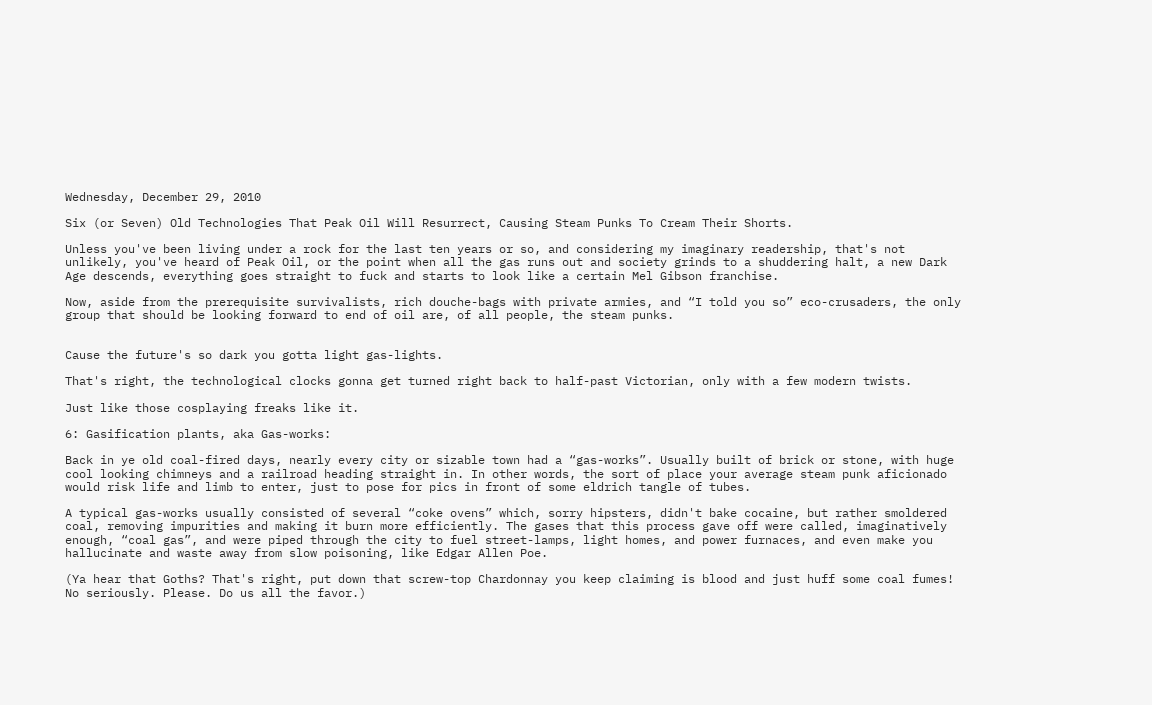Wednesday, December 29, 2010

Six (or Seven) Old Technologies That Peak Oil Will Resurrect, Causing Steam Punks To Cream Their Shorts.

Unless you've been living under a rock for the last ten years or so, and considering my imaginary readership, that's not unlikely, you've heard of Peak Oil, or the point when all the gas runs out and society grinds to a shuddering halt, a new Dark Age descends, everything goes straight to fuck and starts to look like a certain Mel Gibson franchise.

Now, aside from the prerequisite survivalists, rich douche-bags with private armies, and “I told you so” eco-crusaders, the only group that should be looking forward to end of oil are, of all people, the steam punks.


Cause the future's so dark you gotta light gas-lights.

That's right, the technological clocks gonna get turned right back to half-past Victorian, only with a few modern twists.

Just like those cosplaying freaks like it.

6: Gasification plants, aka Gas-works:

Back in ye old coal-fired days, nearly every city or sizable town had a “gas-works”. Usually built of brick or stone, with huge cool looking chimneys and a railroad heading straight in. In other words, the sort of place your average steam punk aficionado would risk life and limb to enter, just to pose for pics in front of some eldrich tangle of tubes.

A typical gas-works usually consisted of several “coke ovens” which, sorry hipsters, didn't bake cocaine, but rather smoldered coal, removing impurities and making it burn more efficiently. The gases that this process gave off were called, imaginatively enough, “coal gas”, and were piped through the city to fuel street-lamps, light homes, and power furnaces, and even make you hallucinate and waste away from slow poisoning, like Edgar Allen Poe.

(Ya hear that Goths? That's right, put down that screw-top Chardonnay you keep claiming is blood and just huff some coal fumes! No seriously. Please. Do us all the favor.)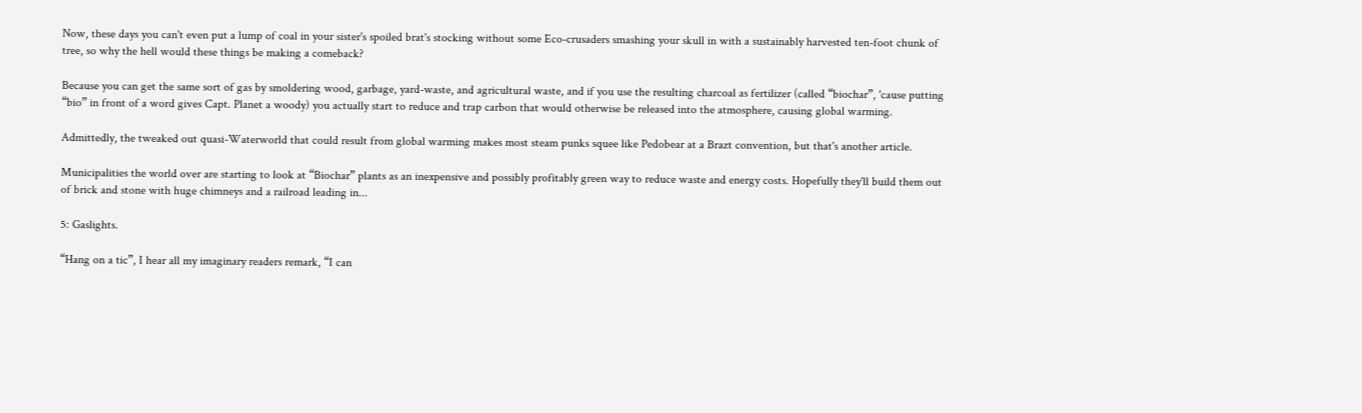Now, these days you can't even put a lump of coal in your sister's spoiled brat's stocking without some Eco-crusaders smashing your skull in with a sustainably harvested ten-foot chunk of tree, so why the hell would these things be making a comeback?

Because you can get the same sort of gas by smoldering wood, garbage, yard-waste, and agricultural waste, and if you use the resulting charcoal as fertilizer (called “biochar”, 'cause putting “bio” in front of a word gives Capt. Planet a woody) you actually start to reduce and trap carbon that would otherwise be released into the atmosphere, causing global warming.

Admittedly, the tweaked out quasi-Waterworld that could result from global warming makes most steam punks squee like Pedobear at a Brazt convention, but that's another article.

Municipalities the world over are starting to look at “Biochar” plants as an inexpensive and possibly profitably green way to reduce waste and energy costs. Hopefully they'll build them out of brick and stone with huge chimneys and a railroad leading in...

5: Gaslights.

“Hang on a tic”, I hear all my imaginary readers remark, “I can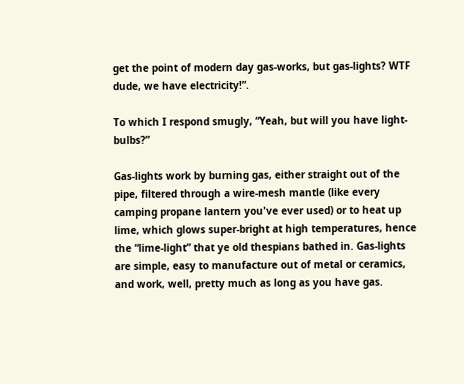get the point of modern day gas-works, but gas-lights? WTF dude, we have electricity!”.

To which I respond smugly, “Yeah, but will you have light-bulbs?”

Gas-lights work by burning gas, either straight out of the pipe, filtered through a wire-mesh mantle (like every camping propane lantern you've ever used) or to heat up lime, which glows super-bright at high temperatures, hence the “lime-light” that ye old thespians bathed in. Gas-lights are simple, easy to manufacture out of metal or ceramics, and work, well, pretty much as long as you have gas.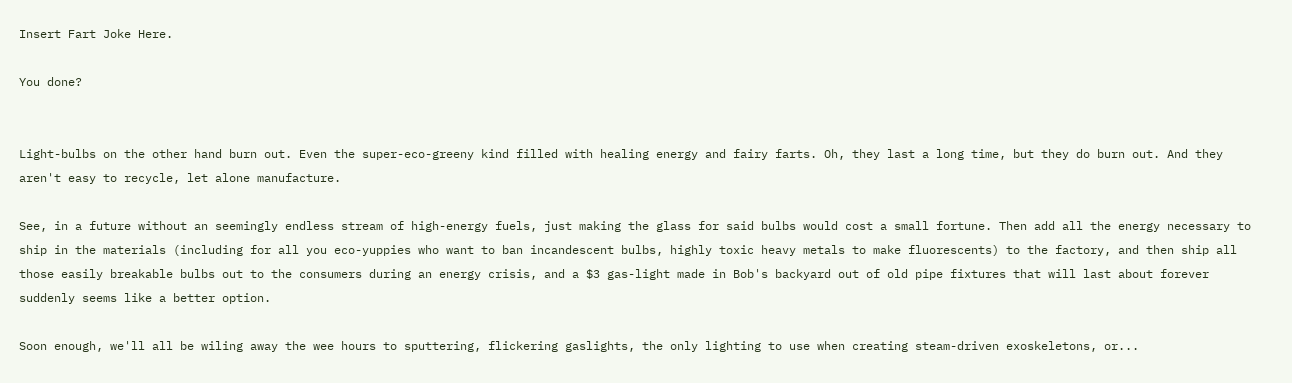Insert Fart Joke Here.

You done?


Light-bulbs on the other hand burn out. Even the super-eco-greeny kind filled with healing energy and fairy farts. Oh, they last a long time, but they do burn out. And they aren't easy to recycle, let alone manufacture.

See, in a future without an seemingly endless stream of high-energy fuels, just making the glass for said bulbs would cost a small fortune. Then add all the energy necessary to ship in the materials (including for all you eco-yuppies who want to ban incandescent bulbs, highly toxic heavy metals to make fluorescents) to the factory, and then ship all those easily breakable bulbs out to the consumers during an energy crisis, and a $3 gas-light made in Bob's backyard out of old pipe fixtures that will last about forever suddenly seems like a better option.

Soon enough, we'll all be wiling away the wee hours to sputtering, flickering gaslights, the only lighting to use when creating steam-driven exoskeletons, or...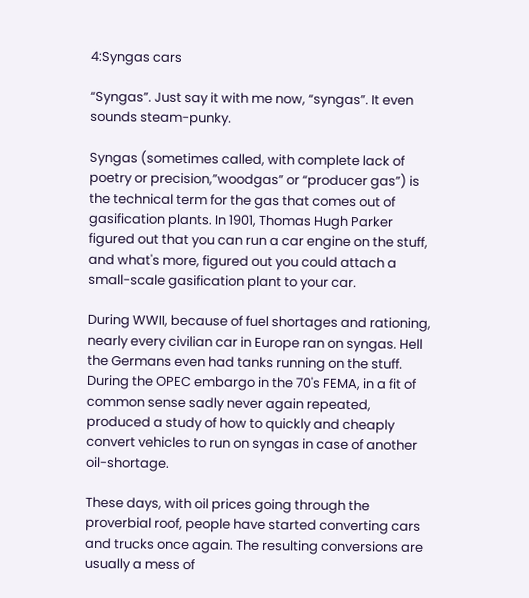4:Syngas cars

“Syngas”. Just say it with me now, “syngas”. It even sounds steam-punky.

Syngas (sometimes called, with complete lack of poetry or precision,”woodgas” or “producer gas”) is the technical term for the gas that comes out of gasification plants. In 1901, Thomas Hugh Parker figured out that you can run a car engine on the stuff, and what's more, figured out you could attach a small-scale gasification plant to your car.

During WWII, because of fuel shortages and rationing, nearly every civilian car in Europe ran on syngas. Hell the Germans even had tanks running on the stuff. During the OPEC embargo in the 70's FEMA, in a fit of common sense sadly never again repeated, produced a study of how to quickly and cheaply convert vehicles to run on syngas in case of another oil-shortage.

These days, with oil prices going through the proverbial roof, people have started converting cars and trucks once again. The resulting conversions are usually a mess of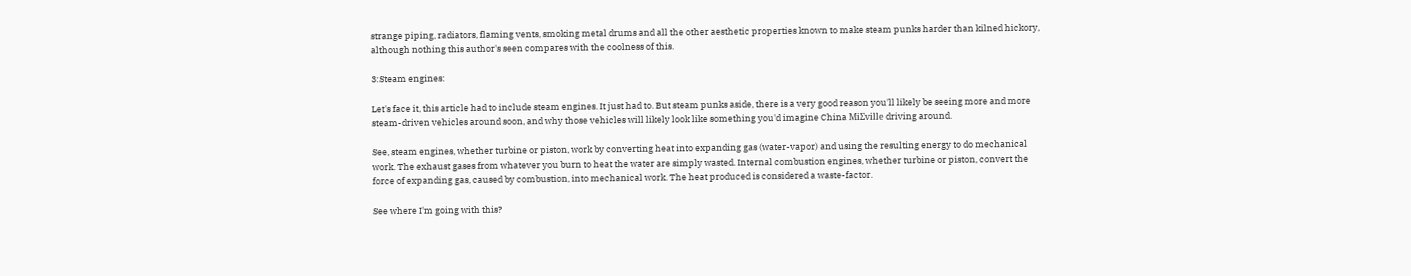strange piping, radiators, flaming vents, smoking metal drums and all the other aesthetic properties known to make steam punks harder than kilned hickory, although nothing this author's seen compares with the coolness of this.

3:Steam engines:

Let's face it, this article had to include steam engines. It just had to. But steam punks aside, there is a very good reason you'll likely be seeing more and more steam-driven vehicles around soon, and why those vehicles will likely look like something you'd imagine China MiƩville driving around.

See, steam engines, whether turbine or piston, work by converting heat into expanding gas (water-vapor) and using the resulting energy to do mechanical work. The exhaust gases from whatever you burn to heat the water are simply wasted. Internal combustion engines, whether turbine or piston, convert the force of expanding gas, caused by combustion, into mechanical work. The heat produced is considered a waste-factor.

See where I'm going with this?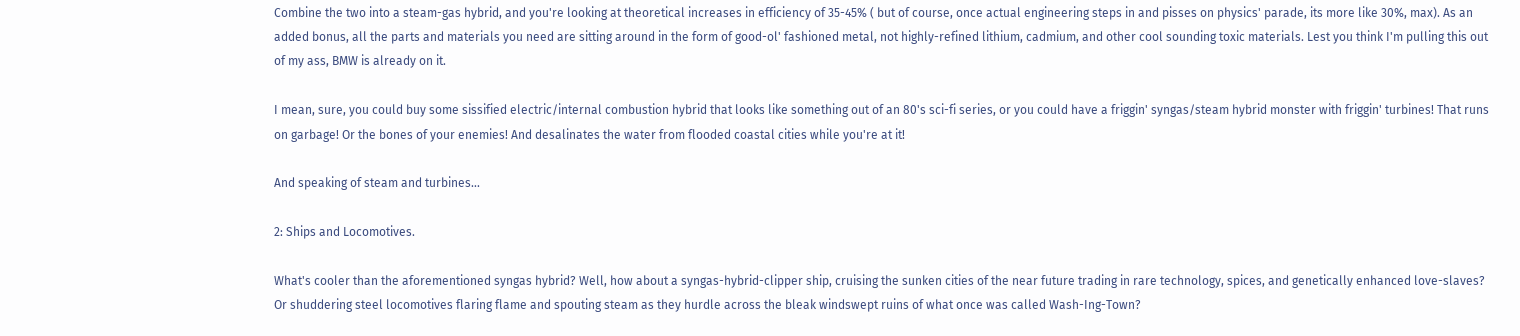Combine the two into a steam-gas hybrid, and you're looking at theoretical increases in efficiency of 35-45% ( but of course, once actual engineering steps in and pisses on physics' parade, its more like 30%, max). As an added bonus, all the parts and materials you need are sitting around in the form of good-ol' fashioned metal, not highly-refined lithium, cadmium, and other cool sounding toxic materials. Lest you think I'm pulling this out of my ass, BMW is already on it.

I mean, sure, you could buy some sissified electric/internal combustion hybrid that looks like something out of an 80's sci-fi series, or you could have a friggin' syngas/steam hybrid monster with friggin' turbines! That runs on garbage! Or the bones of your enemies! And desalinates the water from flooded coastal cities while you're at it!

And speaking of steam and turbines...

2: Ships and Locomotives.

What's cooler than the aforementioned syngas hybrid? Well, how about a syngas-hybrid-clipper ship, cruising the sunken cities of the near future trading in rare technology, spices, and genetically enhanced love-slaves? Or shuddering steel locomotives flaring flame and spouting steam as they hurdle across the bleak windswept ruins of what once was called Wash-Ing-Town?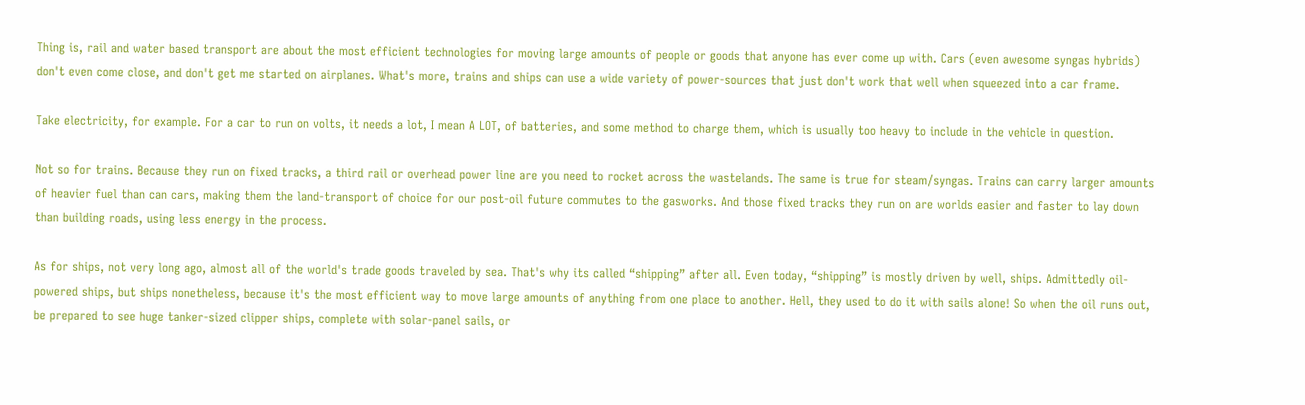Thing is, rail and water based transport are about the most efficient technologies for moving large amounts of people or goods that anyone has ever come up with. Cars (even awesome syngas hybrids) don't even come close, and don't get me started on airplanes. What's more, trains and ships can use a wide variety of power-sources that just don't work that well when squeezed into a car frame.

Take electricity, for example. For a car to run on volts, it needs a lot, I mean A LOT, of batteries, and some method to charge them, which is usually too heavy to include in the vehicle in question.

Not so for trains. Because they run on fixed tracks, a third rail or overhead power line are you need to rocket across the wastelands. The same is true for steam/syngas. Trains can carry larger amounts of heavier fuel than can cars, making them the land-transport of choice for our post-oil future commutes to the gasworks. And those fixed tracks they run on are worlds easier and faster to lay down than building roads, using less energy in the process.

As for ships, not very long ago, almost all of the world's trade goods traveled by sea. That's why its called “shipping” after all. Even today, “shipping” is mostly driven by well, ships. Admittedly oil-powered ships, but ships nonetheless, because it's the most efficient way to move large amounts of anything from one place to another. Hell, they used to do it with sails alone! So when the oil runs out, be prepared to see huge tanker-sized clipper ships, complete with solar-panel sails, or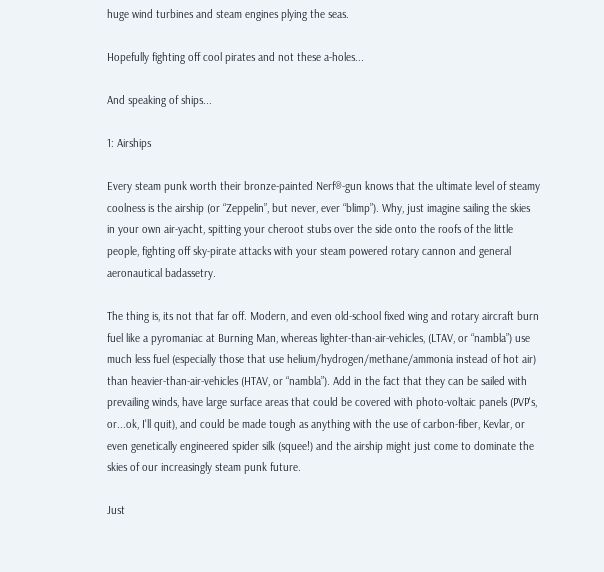huge wind turbines and steam engines plying the seas.

Hopefully fighting off cool pirates and not these a-holes...

And speaking of ships...

1: Airships

Every steam punk worth their bronze-painted Nerf®-gun knows that the ultimate level of steamy coolness is the airship (or “Zeppelin”, but never, ever “blimp”). Why, just imagine sailing the skies in your own air-yacht, spitting your cheroot stubs over the side onto the roofs of the little people, fighting off sky-pirate attacks with your steam powered rotary cannon and general aeronautical badassetry.

The thing is, its not that far off. Modern, and even old-school fixed wing and rotary aircraft burn fuel like a pyromaniac at Burning Man, whereas lighter-than-air-vehicles, (LTAV, or “nambla”) use much less fuel (especially those that use helium/hydrogen/methane/ammonia instead of hot air) than heavier-than-air-vehicles (HTAV, or “nambla”). Add in the fact that they can be sailed with prevailing winds, have large surface areas that could be covered with photo-voltaic panels (PVP's, or...ok, I'll quit), and could be made tough as anything with the use of carbon-fiber, Kevlar, or even genetically engineered spider silk (squee!) and the airship might just come to dominate the skies of our increasingly steam punk future.

Just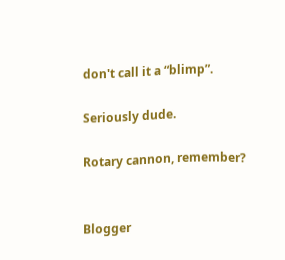don't call it a “blimp”.

Seriously dude.

Rotary cannon, remember?


Blogger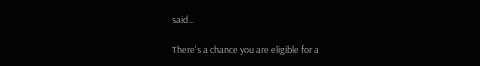said...

There's a chance you are eligible for a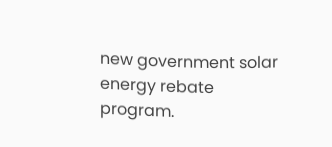new government solar energy rebate program.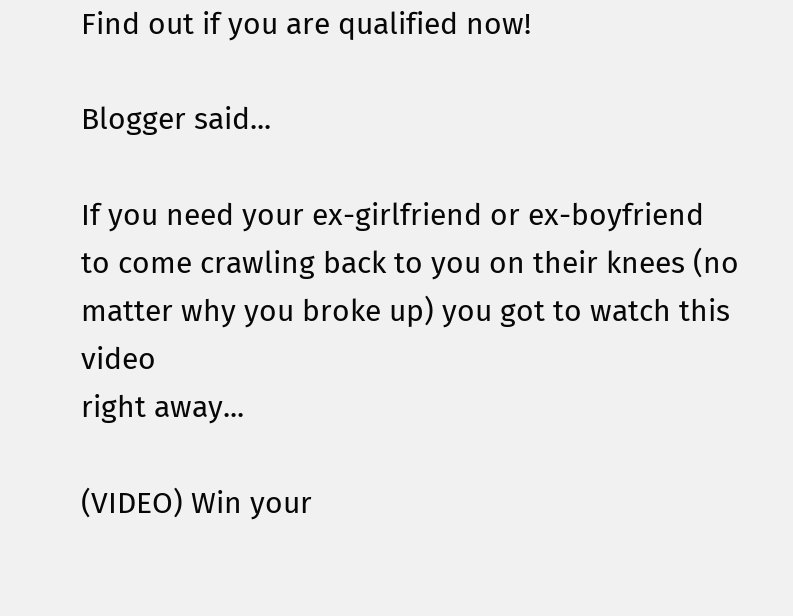Find out if you are qualified now!

Blogger said...

If you need your ex-girlfriend or ex-boyfriend to come crawling back to you on their knees (no matter why you broke up) you got to watch this video
right away...

(VIDEO) Win your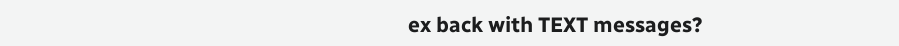ex back with TEXT messages?